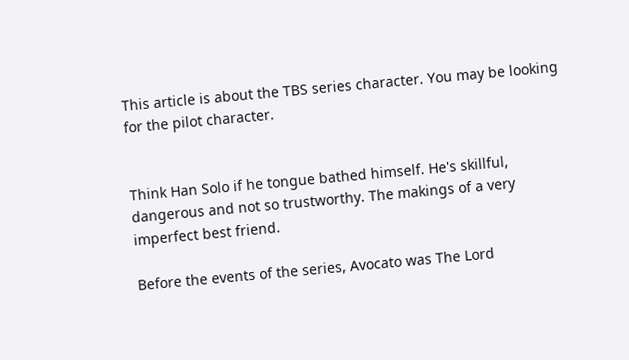This article is about the TBS series character. You may be looking for the pilot character.


Think Han Solo if he tongue bathed himself. He's skillful, dangerous and not so trustworthy. The makings of a very imperfect best friend.

Before the events of the series, Avocato was The Lord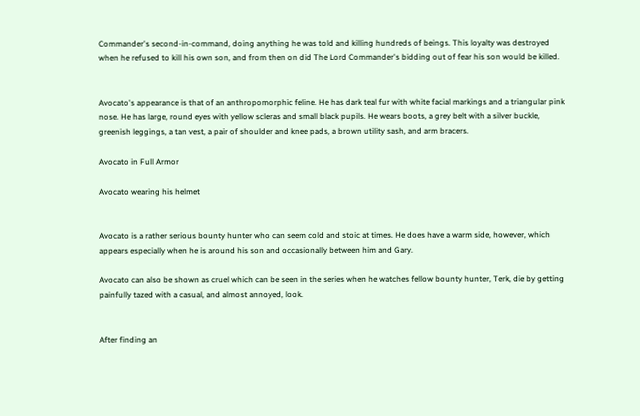Commander's second-in-command, doing anything he was told and killing hundreds of beings. This loyalty was destroyed when he refused to kill his own son, and from then on did The Lord Commander's bidding out of fear his son would be killed.


Avocato's appearance is that of an anthropomorphic feline. He has dark teal fur with white facial markings and a triangular pink nose. He has large, round eyes with yellow scleras and small black pupils. He wears boots, a grey belt with a silver buckle, greenish leggings, a tan vest, a pair of shoulder and knee pads, a brown utility sash, and arm bracers.

Avocato in Full Armor

Avocato wearing his helmet


Avocato is a rather serious bounty hunter who can seem cold and stoic at times. He does have a warm side, however, which appears especially when he is around his son and occasionally between him and Gary.

Avocato can also be shown as cruel which can be seen in the series when he watches fellow bounty hunter, Terk, die by getting painfully tazed with a casual, and almost annoyed, look.


After finding an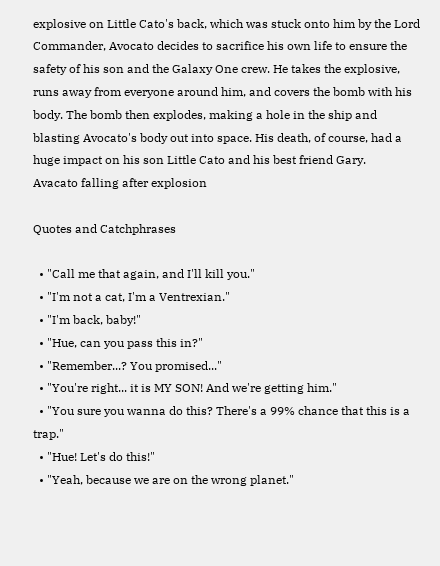explosive on Little Cato's back, which was stuck onto him by the Lord Commander, Avocato decides to sacrifice his own life to ensure the safety of his son and the Galaxy One crew. He takes the explosive, runs away from everyone around him, and covers the bomb with his body. The bomb then explodes, making a hole in the ship and blasting Avocato's body out into space. His death, of course, had a huge impact on his son Little Cato and his best friend Gary.
Avacato falling after explosion

Quotes and Catchphrases

  • "Call me that again, and I'll kill you."
  • "I'm not a cat, I'm a Ventrexian."
  • "I'm back, baby!"
  • "Hue, can you pass this in?"
  • "Remember...? You promised..."
  • "You're right... it is MY SON! And we're getting him."
  • "You sure you wanna do this? There's a 99% chance that this is a trap."
  • "Hue! Let's do this!"
  • "Yeah, because we are on the wrong planet."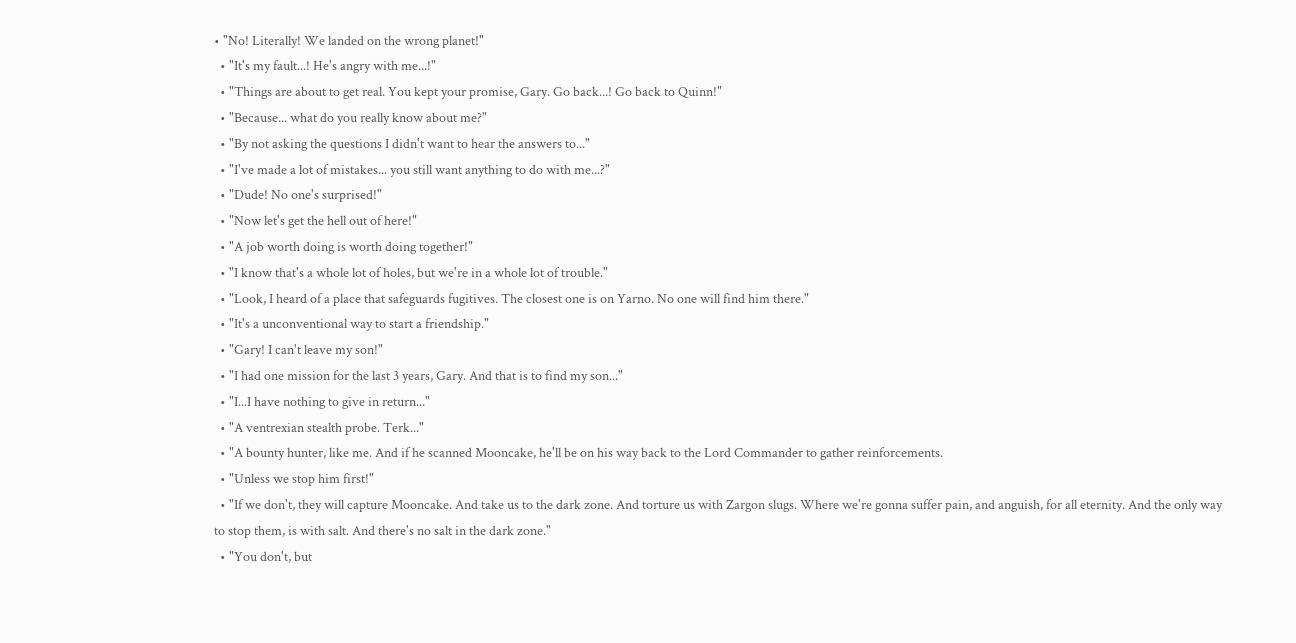• "No! Literally! We landed on the wrong planet!"
  • "It's my fault...! He's angry with me...!"
  • "Things are about to get real. You kept your promise, Gary. Go back...! Go back to Quinn!"
  • "Because... what do you really know about me?"
  • "By not asking the questions I didn't want to hear the answers to..."
  • "I've made a lot of mistakes... you still want anything to do with me...?"
  • "Dude! No one's surprised!"
  • "Now let's get the hell out of here!"
  • "A job worth doing is worth doing together!"
  • "I know that's a whole lot of holes, but we're in a whole lot of trouble."
  • "Look, I heard of a place that safeguards fugitives. The closest one is on Yarno. No one will find him there."
  • "It's a unconventional way to start a friendship."
  • "Gary! I can't leave my son!"
  • "I had one mission for the last 3 years, Gary. And that is to find my son..."
  • "I...I have nothing to give in return..."
  • "A ventrexian stealth probe. Terk..."
  • "A bounty hunter, like me. And if he scanned Mooncake, he'll be on his way back to the Lord Commander to gather reinforcements.
  • "Unless we stop him first!"
  • "If we don't, they will capture Mooncake. And take us to the dark zone. And torture us with Zargon slugs. Where we're gonna suffer pain, and anguish, for all eternity. And the only way to stop them, is with salt. And there's no salt in the dark zone."
  • "You don't, but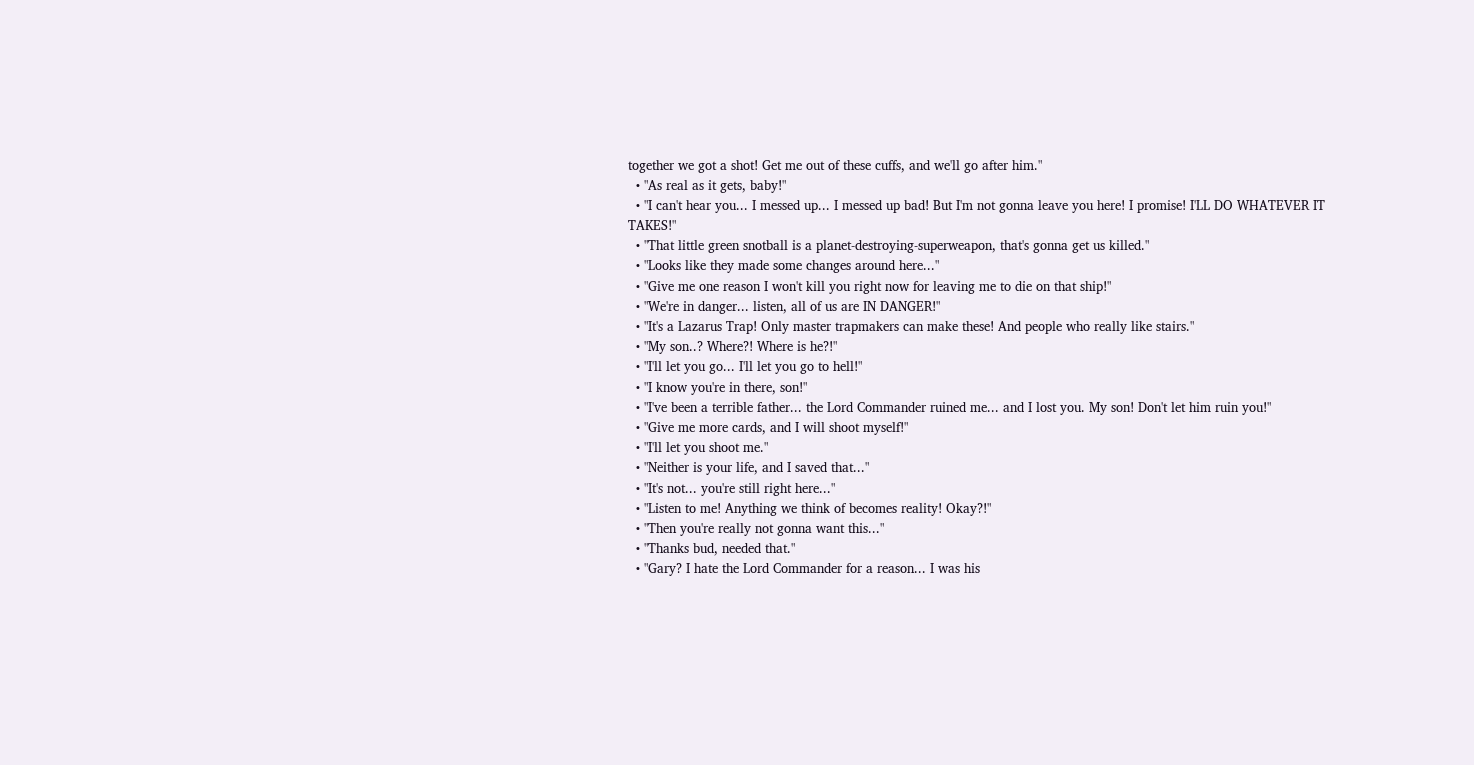together we got a shot! Get me out of these cuffs, and we'll go after him."
  • "As real as it gets, baby!"
  • "I can't hear you... I messed up... I messed up bad! But I'm not gonna leave you here! I promise! I'LL DO WHATEVER IT TAKES!"
  • "That little green snotball is a planet-destroying-superweapon, that's gonna get us killed."
  • "Looks like they made some changes around here..."
  • "Give me one reason I won't kill you right now for leaving me to die on that ship!"
  • "We're in danger... listen, all of us are IN DANGER!"
  • "It's a Lazarus Trap! Only master trapmakers can make these! And people who really like stairs."
  • "My son..? Where?! Where is he?!"
  • "I'll let you go... I'll let you go to hell!"
  • "I know you're in there, son!"
  • "I've been a terrible father... the Lord Commander ruined me... and I lost you. My son! Don't let him ruin you!"
  • "Give me more cards, and I will shoot myself!"
  • "I'll let you shoot me."
  • "Neither is your life, and I saved that..."
  • "It's not... you're still right here..."
  • "Listen to me! Anything we think of becomes reality! Okay?!"
  • "Then you're really not gonna want this..."
  • "Thanks bud, needed that."
  • "Gary? I hate the Lord Commander for a reason... I was his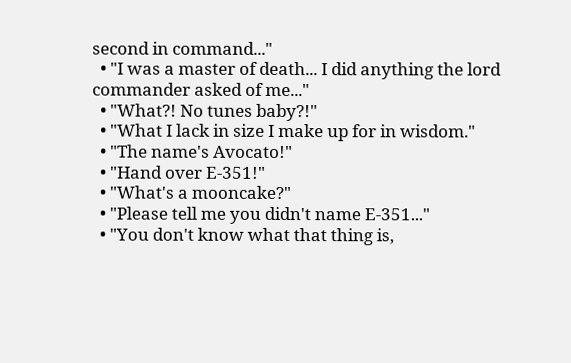second in command..."
  • "I was a master of death... I did anything the lord commander asked of me..."
  • "What?! No tunes baby?!"
  • "What I lack in size I make up for in wisdom."
  • "The name's Avocato!"
  • "Hand over E-351!"
  • "What's a mooncake?"
  • "Please tell me you didn't name E-351..."
  • "You don't know what that thing is,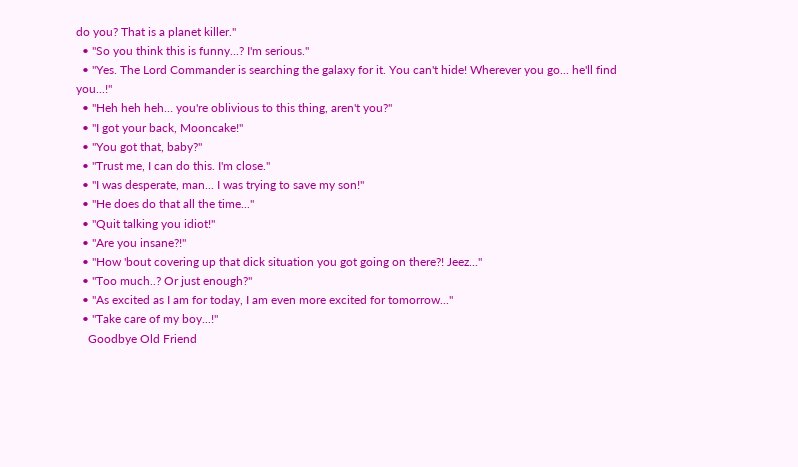do you? That is a planet killer."
  • "So you think this is funny...? I'm serious."
  • "Yes. The Lord Commander is searching the galaxy for it. You can't hide! Wherever you go... he'll find you...!"
  • "Heh heh heh… you're oblivious to this thing, aren't you?"
  • "I got your back, Mooncake!"
  • "You got that, baby?"
  • "Trust me, I can do this. I'm close."
  • "I was desperate, man... I was trying to save my son!"
  • "He does do that all the time..."
  • "Quit talking you idiot!"
  • "Are you insane?!"
  • "How 'bout covering up that dick situation you got going on there?! Jeez..."
  • "Too much..? Or just enough?"
  • "As excited as I am for today, I am even more excited for tomorrow..."
  • "Take care of my boy...!"
    Goodbye Old Friend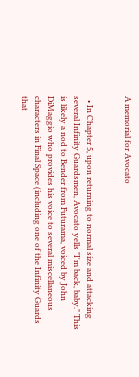A memorial for Avocato


  • In Chapter 5, upon returning to normal size and attacking several Infinity Guardsmen, Avocato yells "I'm back, baby." This is likely a nod to Bender from Futurama, voiced by John DiMaggio who provides his voice to several miscellaneous characters in Final Space (including one of the Infinity Guards that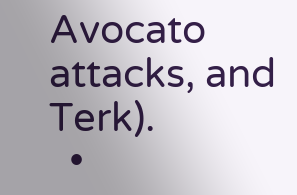Avocato attacks, and Terk).
  •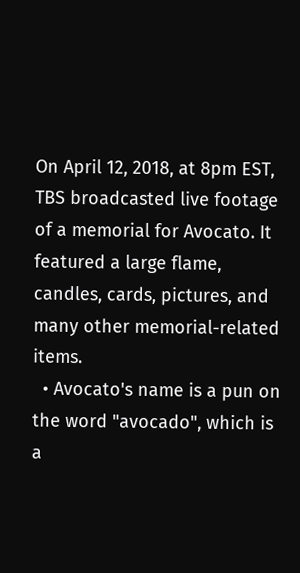On April 12, 2018, at 8pm EST, TBS broadcasted live footage of a memorial for Avocato. It featured a large flame, candles, cards, pictures, and many other memorial-related items.
  • Avocato's name is a pun on the word "avocado", which is a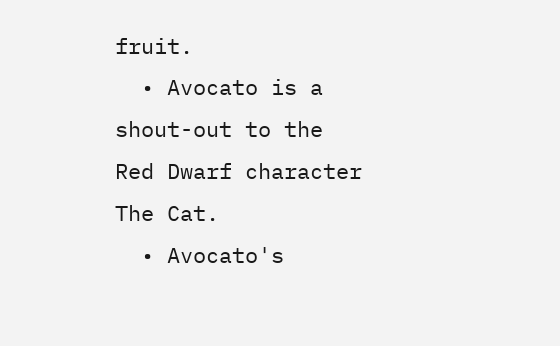fruit.
  • Avocato is a shout-out to the Red Dwarf character The Cat.
  • Avocato's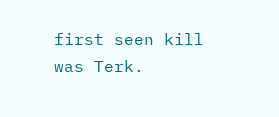first seen kill was Terk.